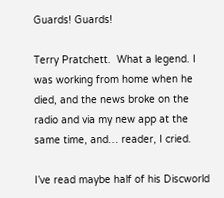Guards! Guards!

Terry Pratchett.  What a legend. I was working from home when he died, and the news broke on the radio and via my new app at the same time, and… reader, I cried.

I’ve read maybe half of his Discworld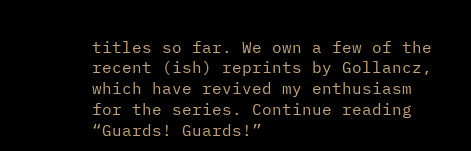titles so far. We own a few of the recent (ish) reprints by Gollancz, which have revived my enthusiasm for the series. Continue reading “Guards! Guards!”